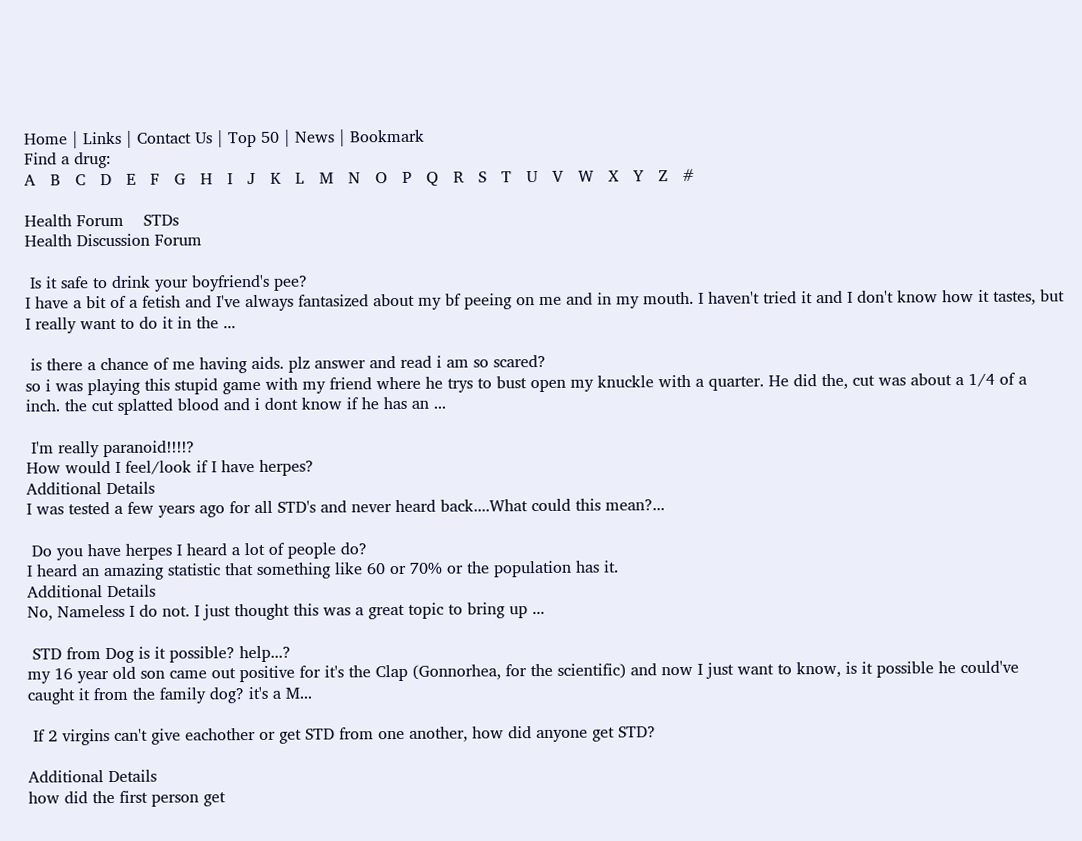Home | Links | Contact Us | Top 50 | News | Bookmark
Find a drug:
A   B   C   D   E   F   G   H   I   J   K   L   M   N   O   P   Q   R   S   T   U   V   W   X   Y   Z   #

Health Forum    STDs
Health Discussion Forum

 Is it safe to drink your boyfriend's pee?
I have a bit of a fetish and I've always fantasized about my bf peeing on me and in my mouth. I haven't tried it and I don't know how it tastes, but I really want to do it in the ...

 is there a chance of me having aids. plz answer and read i am so scared?
so i was playing this stupid game with my friend where he trys to bust open my knuckle with a quarter. He did the, cut was about a 1/4 of a inch. the cut splatted blood and i dont know if he has an ...

 I'm really paranoid!!!!?
How would I feel/look if I have herpes?
Additional Details
I was tested a few years ago for all STD's and never heard back....What could this mean?...

 Do you have herpes I heard a lot of people do?
I heard an amazing statistic that something like 60 or 70% or the population has it.
Additional Details
No, Nameless I do not. I just thought this was a great topic to bring up ...

 STD from Dog is it possible? help...?
my 16 year old son came out positive for it's the Clap (Gonnorhea, for the scientific) and now I just want to know, is it possible he could've caught it from the family dog? it's a M...

 If 2 virgins can't give eachother or get STD from one another, how did anyone get STD?

Additional Details
how did the first person get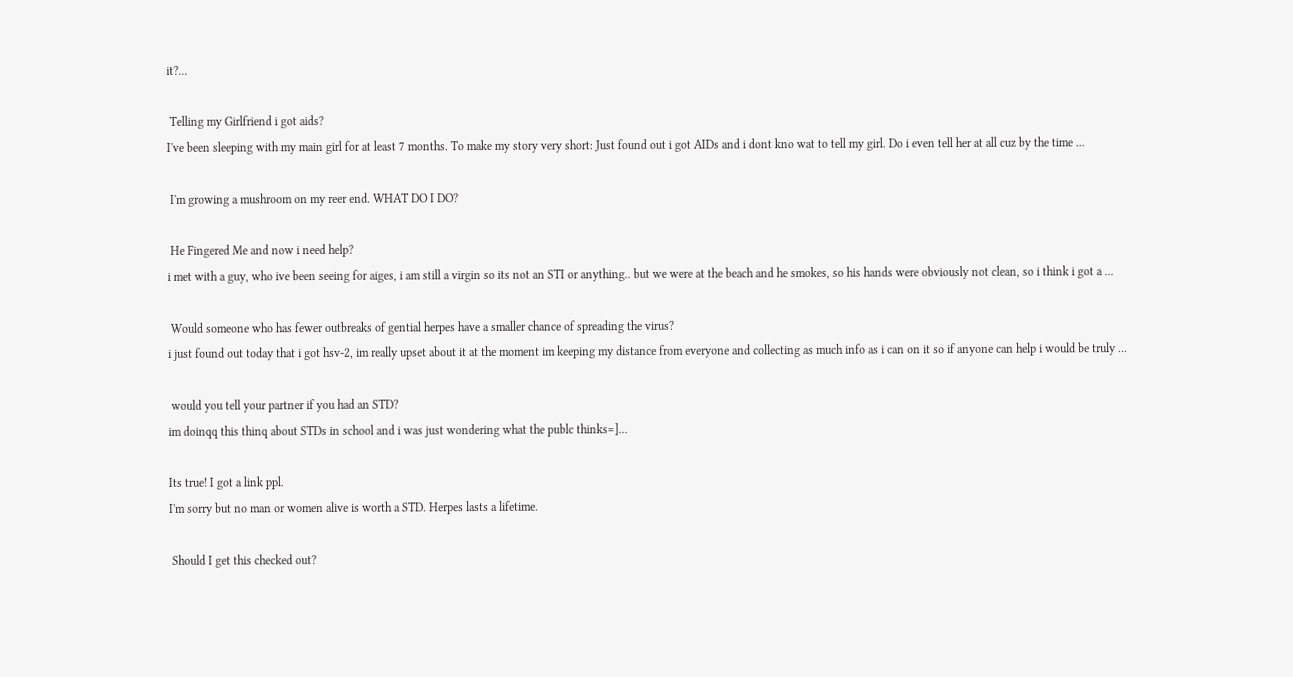it?...

 Telling my Girlfriend i got aids?
I've been sleeping with my main girl for at least 7 months. To make my story very short: Just found out i got AIDs and i dont kno wat to tell my girl. Do i even tell her at all cuz by the time ...

 I'm growing a mushroom on my reer end. WHAT DO I DO?

 He Fingered Me and now i need help?
i met with a guy, who ive been seeing for aiges, i am still a virgin so its not an STI or anything.. but we were at the beach and he smokes, so his hands were obviously not clean, so i think i got a ...

 Would someone who has fewer outbreaks of gential herpes have a smaller chance of spreading the virus?
i just found out today that i got hsv-2, im really upset about it at the moment im keeping my distance from everyone and collecting as much info as i can on it so if anyone can help i would be truly ...

 would you tell your partner if you had an STD?
im doinqq this thinq about STDs in school and i was just wondering what the publc thinks=]...

Its true! I got a link ppl.
I'm sorry but no man or women alive is worth a STD. Herpes lasts a lifetime.

 Should I get this checked out?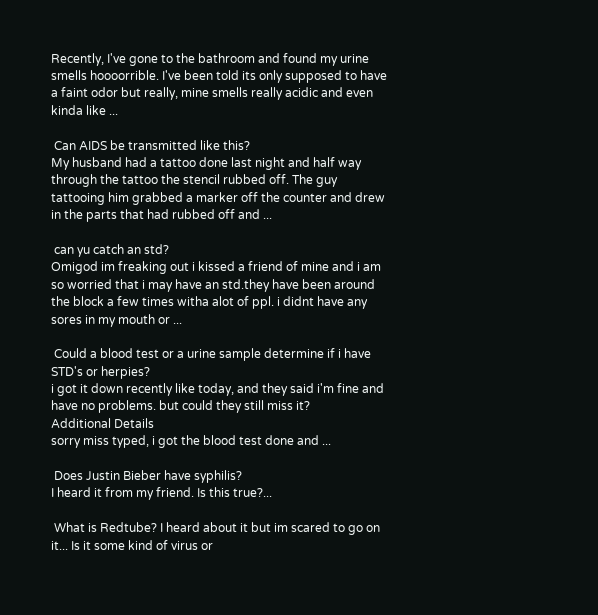Recently, I've gone to the bathroom and found my urine smells hoooorrible. I've been told its only supposed to have a faint odor but really, mine smells really acidic and even kinda like ...

 Can AIDS be transmitted like this?
My husband had a tattoo done last night and half way through the tattoo the stencil rubbed off. The guy tattooing him grabbed a marker off the counter and drew in the parts that had rubbed off and ...

 can yu catch an std?
Omigod im freaking out i kissed a friend of mine and i am so worried that i may have an std.they have been around the block a few times witha alot of ppl. i didnt have any sores in my mouth or ...

 Could a blood test or a urine sample determine if i have STD's or herpies?
i got it down recently like today, and they said i'm fine and have no problems. but could they still miss it?
Additional Details
sorry miss typed, i got the blood test done and ...

 Does Justin Bieber have syphilis?
I heard it from my friend. Is this true?...

 What is Redtube? I heard about it but im scared to go on it... Is it some kind of virus or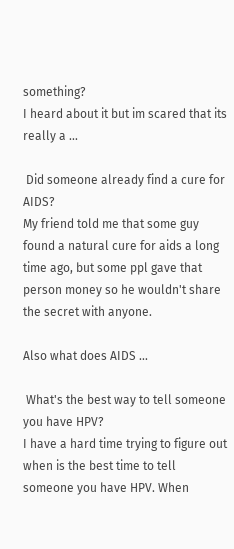something?
I heard about it but im scared that its really a ...

 Did someone already find a cure for AIDS?
My friend told me that some guy found a natural cure for aids a long time ago, but some ppl gave that person money so he wouldn't share the secret with anyone.

Also what does AIDS ...

 What's the best way to tell someone you have HPV?
I have a hard time trying to figure out when is the best time to tell someone you have HPV. When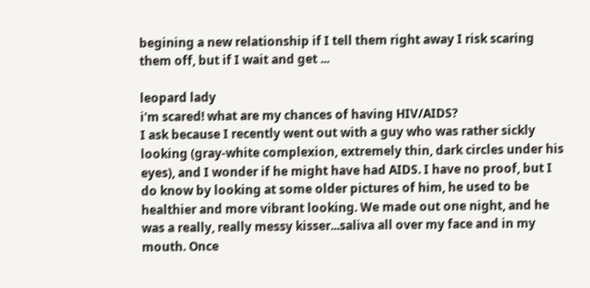begining a new relationship if I tell them right away I risk scaring them off, but if I wait and get ...

leopard lady
i'm scared! what are my chances of having HIV/AIDS?
I ask because I recently went out with a guy who was rather sickly looking (gray-white complexion, extremely thin, dark circles under his eyes), and I wonder if he might have had AIDS. I have no proof, but I do know by looking at some older pictures of him, he used to be healthier and more vibrant looking. We made out one night, and he was a really, really messy kisser...saliva all over my face and in my mouth. Once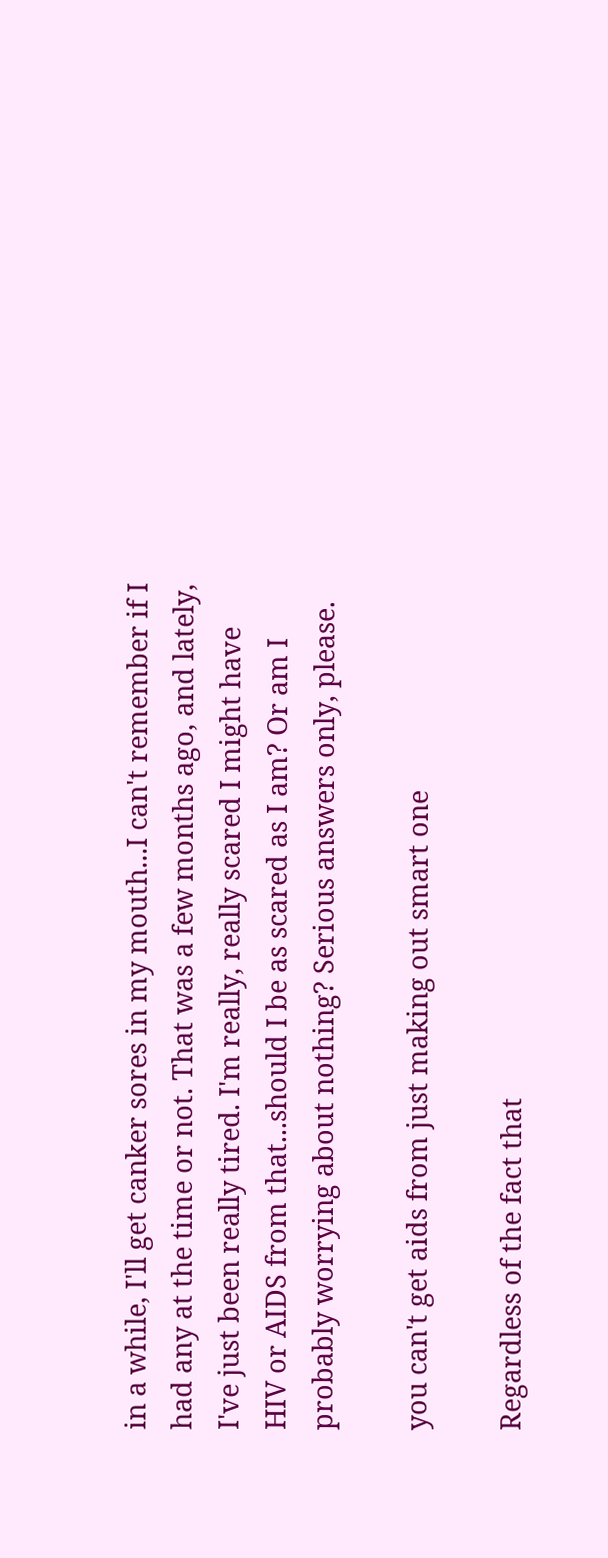in a while, I'll get canker sores in my mouth...I can't remember if I had any at the time or not. That was a few months ago, and lately, I've just been really tired. I'm really, really scared I might have HIV or AIDS from that...should I be as scared as I am? Or am I probably worrying about nothing? Serious answers only, please.

you can't get aids from just making out smart one

Regardless of the fact that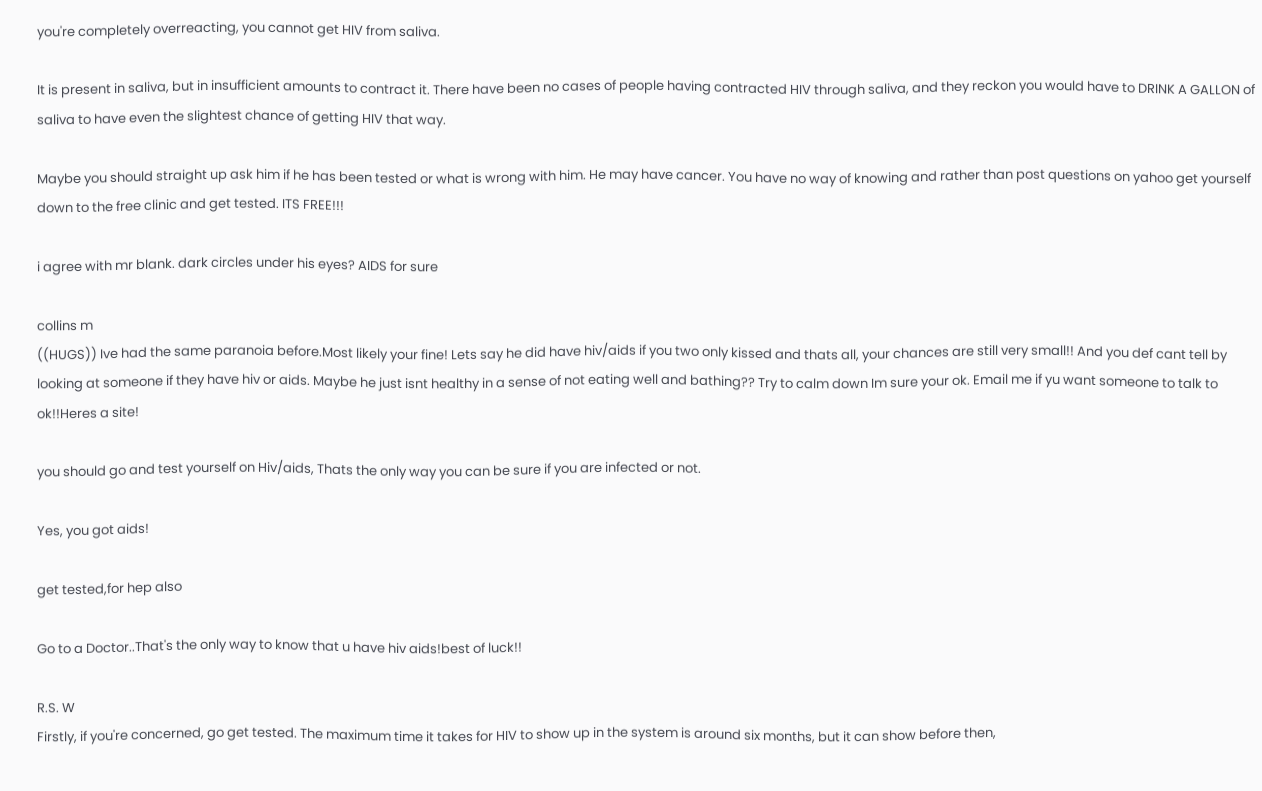you're completely overreacting, you cannot get HIV from saliva.

It is present in saliva, but in insufficient amounts to contract it. There have been no cases of people having contracted HIV through saliva, and they reckon you would have to DRINK A GALLON of saliva to have even the slightest chance of getting HIV that way.

Maybe you should straight up ask him if he has been tested or what is wrong with him. He may have cancer. You have no way of knowing and rather than post questions on yahoo get yourself down to the free clinic and get tested. ITS FREE!!!

i agree with mr blank. dark circles under his eyes? AIDS for sure

collins m
((HUGS)) Ive had the same paranoia before.Most likely your fine! Lets say he did have hiv/aids if you two only kissed and thats all, your chances are still very small!! And you def cant tell by looking at someone if they have hiv or aids. Maybe he just isnt healthy in a sense of not eating well and bathing?? Try to calm down Im sure your ok. Email me if yu want someone to talk to ok!!Heres a site!

you should go and test yourself on Hiv/aids, Thats the only way you can be sure if you are infected or not.

Yes, you got aids!

get tested,for hep also

Go to a Doctor..That's the only way to know that u have hiv aids!best of luck!!

R.S. W
Firstly, if you're concerned, go get tested. The maximum time it takes for HIV to show up in the system is around six months, but it can show before then,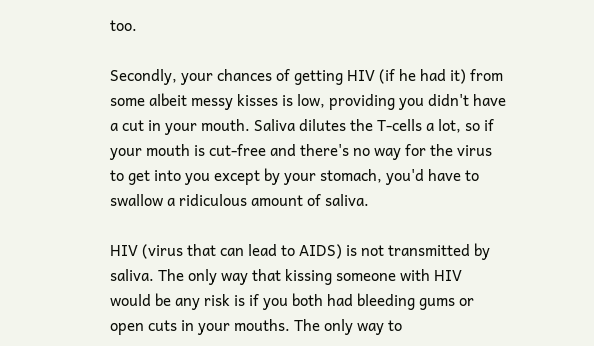too.

Secondly, your chances of getting HIV (if he had it) from some albeit messy kisses is low, providing you didn't have a cut in your mouth. Saliva dilutes the T-cells a lot, so if your mouth is cut-free and there's no way for the virus to get into you except by your stomach, you'd have to swallow a ridiculous amount of saliva.

HIV (virus that can lead to AIDS) is not transmitted by saliva. The only way that kissing someone with HIV would be any risk is if you both had bleeding gums or open cuts in your mouths. The only way to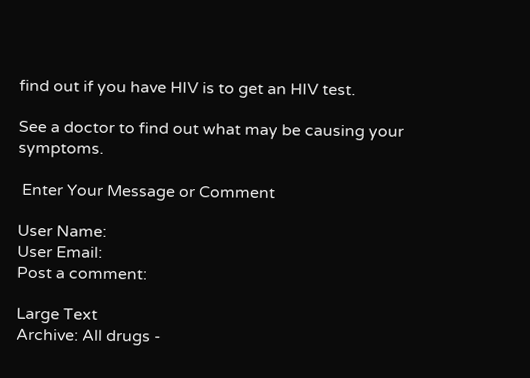find out if you have HIV is to get an HIV test.

See a doctor to find out what may be causing your symptoms.

 Enter Your Message or Comment

User Name:
User Email:
Post a comment:

Large Text
Archive: All drugs -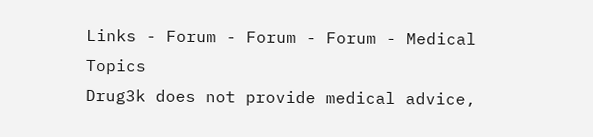Links - Forum - Forum - Forum - Medical Topics
Drug3k does not provide medical advice,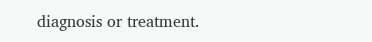diagnosis or treatment.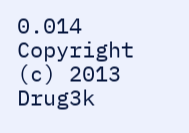0.014
Copyright (c) 2013 Drug3k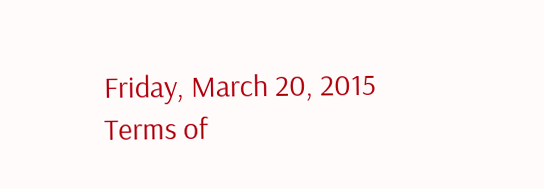Friday, March 20, 2015
Terms of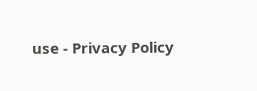use - Privacy Policy